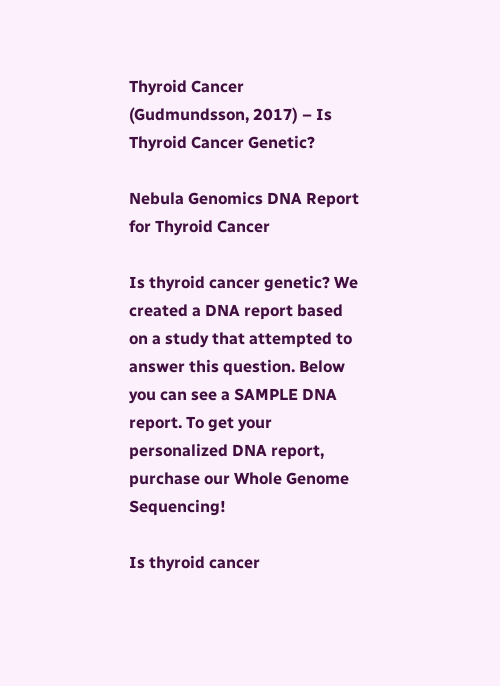Thyroid Cancer (Gudmundsson, 2017) – Is Thyroid Cancer Genetic?

Nebula Genomics DNA Report for Thyroid Cancer

Is thyroid cancer genetic? We created a DNA report based on a study that attempted to answer this question. Below you can see a SAMPLE DNA report. To get your personalized DNA report, purchase our Whole Genome Sequencing!

Is thyroid cancer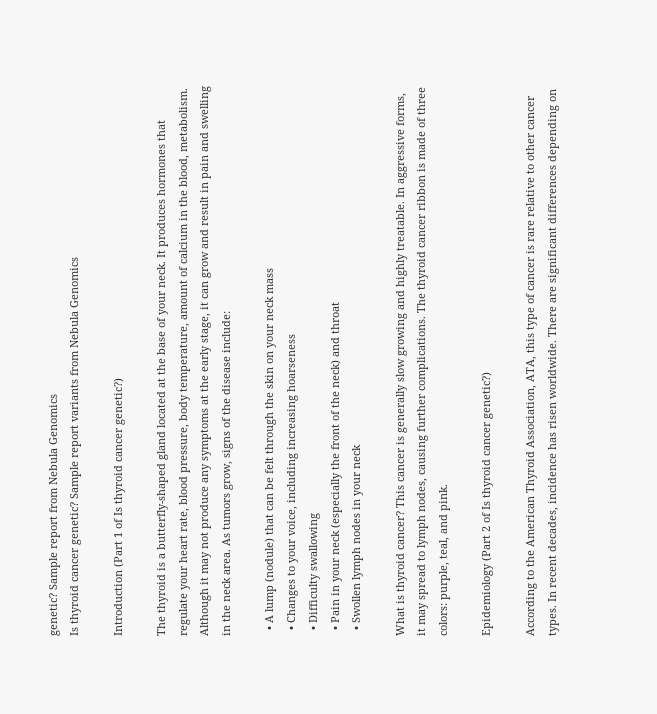genetic? Sample report from Nebula Genomics
Is thyroid cancer genetic? Sample report variants from Nebula Genomics

Introduction (Part 1 of Is thyroid cancer genetic?)

The thyroid is a butterfly-shaped gland located at the base of your neck. It produces hormones that regulate your heart rate, blood pressure, body temperature, amount of calcium in the blood, metabolism. Although it may not produce any symptoms at the early stage, it can grow and result in pain and swelling in the neck area. As tumors grow, signs of the disease include:

  • A lump (nodule) that can be felt through the skin on your neck mass
  • Changes to your voice, including increasing hoarseness
  • Difficulty swallowing
  • Pain in your neck (especially the front of the neck) and throat
  • Swollen lymph nodes in your neck

What is thyroid cancer? This cancer is generally slow growing and highly treatable. In aggressive forms, it may spread to lymph nodes, causing further complications. The thyroid cancer ribbon is made of three colors: purple, teal, and pink.

Epidemiology (Part 2 of Is thyroid cancer genetic?)

According to the American Thyroid Association, ATA, this type of cancer is rare relative to other cancer types. In recent decades, incidence has risen worldwide. There are significant differences depending on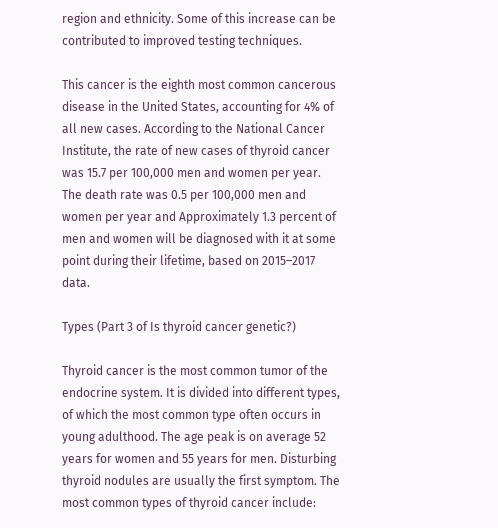region and ethnicity. Some of this increase can be contributed to improved testing techniques.

This cancer is the eighth most common cancerous disease in the United States, accounting for 4% of all new cases. According to the National Cancer Institute, the rate of new cases of thyroid cancer was 15.7 per 100,000 men and women per year. The death rate was 0.5 per 100,000 men and women per year and Approximately 1.3 percent of men and women will be diagnosed with it at some point during their lifetime, based on 2015–2017 data.

Types (Part 3 of Is thyroid cancer genetic?)

Thyroid cancer is the most common tumor of the endocrine system. It is divided into different types, of which the most common type often occurs in young adulthood. The age peak is on average 52 years for women and 55 years for men. Disturbing thyroid nodules are usually the first symptom. The most common types of thyroid cancer include: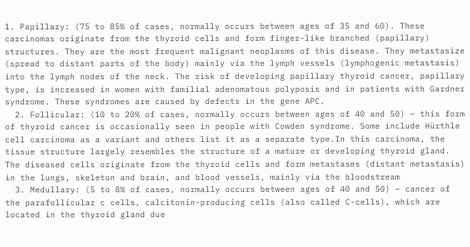1. Papillary: (75 to 85% of cases, normally occurs between ages of 35 and 60). These carcinomas originate from the thyroid cells and form finger-like branched (papillary) structures. They are the most frequent malignant neoplasms of this disease. They metastasize (spread to distant parts of the body) mainly via the lymph vessels (lymphogenic metastasis) into the lymph nodes of the neck. The risk of developing papillary thyroid cancer, papillary type, is increased in women with familial adenomatous polyposis and in patients with Gardner syndrome. These syndromes are caused by defects in the gene APC.
  2. Follicular: (10 to 20% of cases, normally occurs between ages of 40 and 50) – this form of thyroid cancer is occasionally seen in people with Cowden syndrome. Some include Hürthle cell carcinoma as a variant and others list it as a separate type.In this carcinoma, the tissue structure largely resembles the structure of a mature or developing thyroid gland. The diseased cells originate from the thyroid cells and form metastases (distant metastasis) in the lungs, skeleton and brain, and blood vessels, mainly via the bloodstream
  3. Medullary: (5 to 8% of cases, normally occurs between ages of 40 and 50) – cancer of the parafollicular c cells, calcitonin-producing cells (also called C-cells), which are located in the thyroid gland due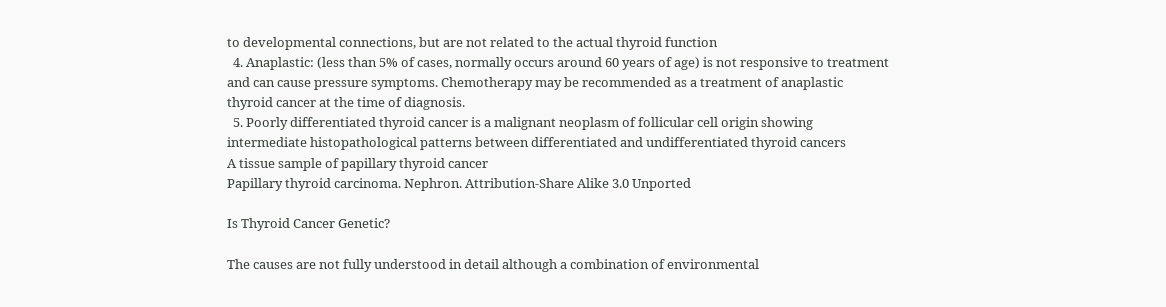to developmental connections, but are not related to the actual thyroid function
  4. Anaplastic: (less than 5% of cases, normally occurs around 60 years of age) is not responsive to treatment and can cause pressure symptoms. Chemotherapy may be recommended as a treatment of anaplastic thyroid cancer at the time of diagnosis.
  5. Poorly differentiated thyroid cancer is a malignant neoplasm of follicular cell origin showing intermediate histopathological patterns between differentiated and undifferentiated thyroid cancers
A tissue sample of papillary thyroid cancer
Papillary thyroid carcinoma. Nephron. Attribution-Share Alike 3.0 Unported

Is Thyroid Cancer Genetic?

The causes are not fully understood in detail although a combination of environmental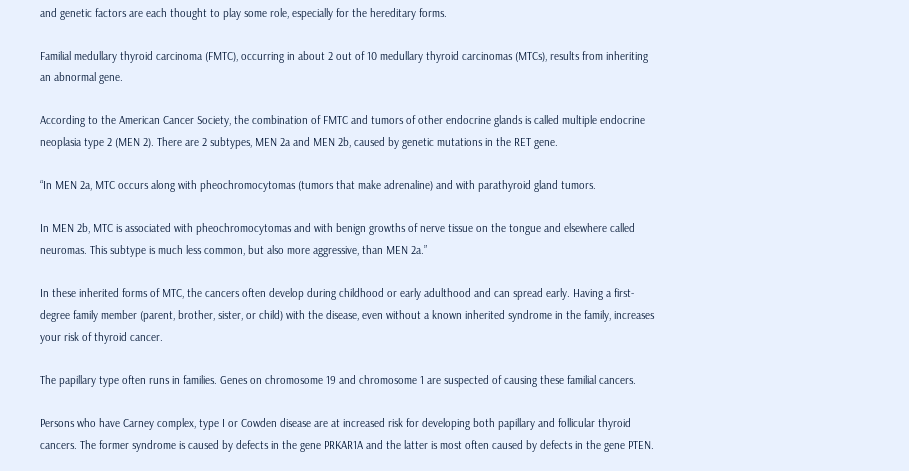and genetic factors are each thought to play some role, especially for the hereditary forms.

Familial medullary thyroid carcinoma (FMTC), occurring in about 2 out of 10 medullary thyroid carcinomas (MTCs), results from inheriting an abnormal gene.

According to the American Cancer Society, the combination of FMTC and tumors of other endocrine glands is called multiple endocrine neoplasia type 2 (MEN 2). There are 2 subtypes, MEN 2a and MEN 2b, caused by genetic mutations in the RET gene.

“In MEN 2a, MTC occurs along with pheochromocytomas (tumors that make adrenaline) and with parathyroid gland tumors.

In MEN 2b, MTC is associated with pheochromocytomas and with benign growths of nerve tissue on the tongue and elsewhere called neuromas. This subtype is much less common, but also more aggressive, than MEN 2a.”

In these inherited forms of MTC, the cancers often develop during childhood or early adulthood and can spread early. Having a first-degree family member (parent, brother, sister, or child) with the disease, even without a known inherited syndrome in the family, increases your risk of thyroid cancer.

The papillary type often runs in families. Genes on chromosome 19 and chromosome 1 are suspected of causing these familial cancers.

Persons who have Carney complex, type I or Cowden disease are at increased risk for developing both papillary and follicular thyroid cancers. The former syndrome is caused by defects in the gene PRKAR1A and the latter is most often caused by defects in the gene PTEN.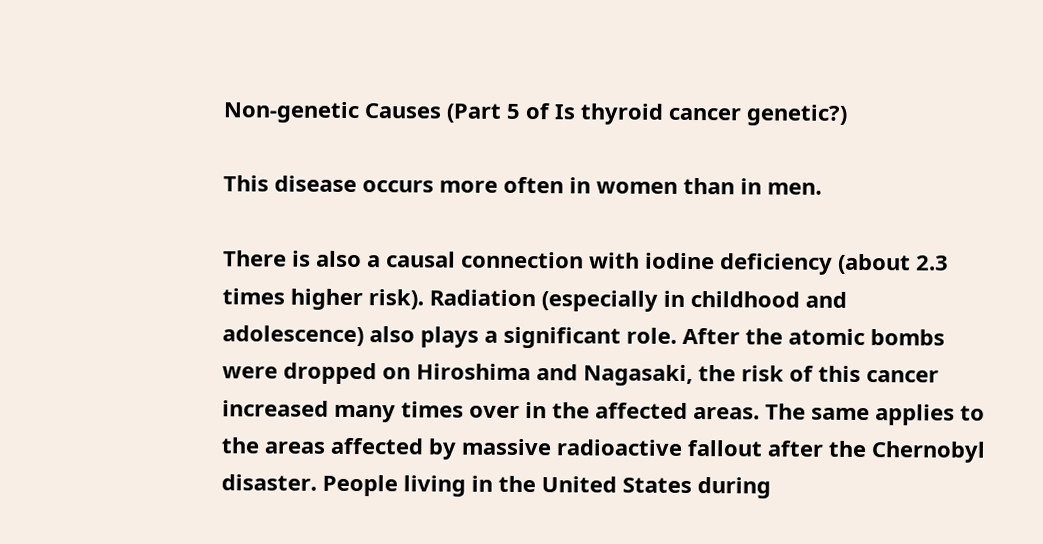Non-genetic Causes (Part 5 of Is thyroid cancer genetic?)

This disease occurs more often in women than in men.

There is also a causal connection with iodine deficiency (about 2.3 times higher risk). Radiation (especially in childhood and adolescence) also plays a significant role. After the atomic bombs were dropped on Hiroshima and Nagasaki, the risk of this cancer increased many times over in the affected areas. The same applies to the areas affected by massive radioactive fallout after the Chernobyl disaster. People living in the United States during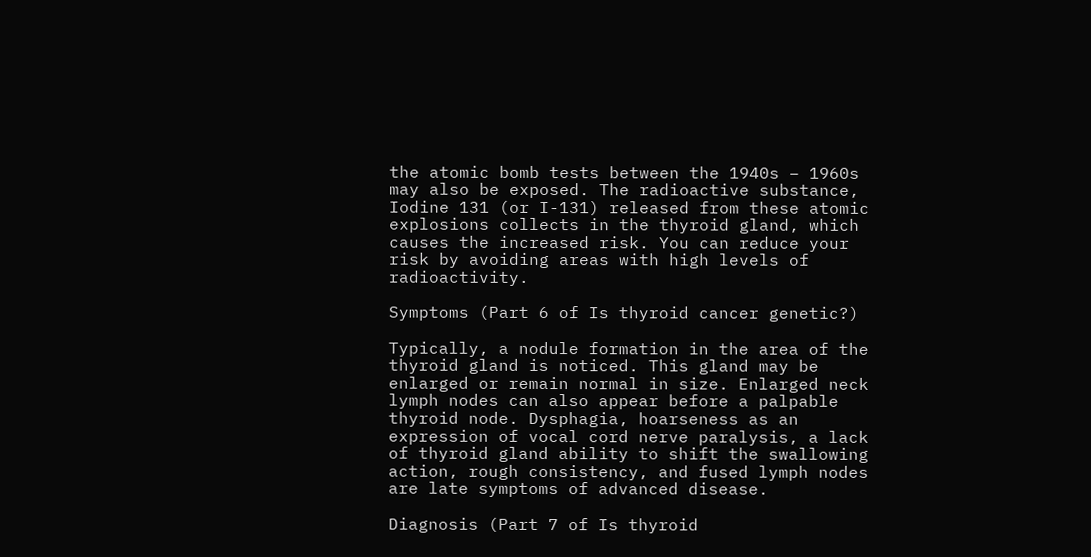the atomic bomb tests between the 1940s – 1960s may also be exposed. The radioactive substance, Iodine 131 (or I-131) released from these atomic explosions collects in the thyroid gland, which causes the increased risk. You can reduce your risk by avoiding areas with high levels of radioactivity.

Symptoms (Part 6 of Is thyroid cancer genetic?)

Typically, a nodule formation in the area of the thyroid gland is noticed. This gland may be enlarged or remain normal in size. Enlarged neck lymph nodes can also appear before a palpable thyroid node. Dysphagia, hoarseness as an expression of vocal cord nerve paralysis, a lack of thyroid gland ability to shift the swallowing action, rough consistency, and fused lymph nodes are late symptoms of advanced disease.

Diagnosis (Part 7 of Is thyroid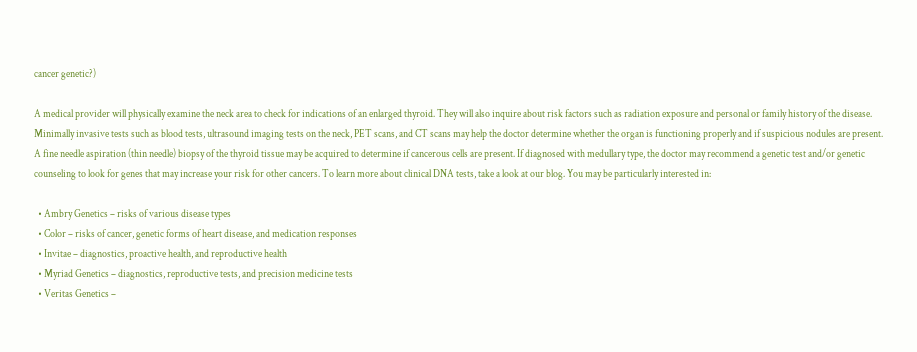cancer genetic?)

A medical provider will physically examine the neck area to check for indications of an enlarged thyroid. They will also inquire about risk factors such as radiation exposure and personal or family history of the disease. Minimally invasive tests such as blood tests, ultrasound imaging tests on the neck, PET scans, and CT scans may help the doctor determine whether the organ is functioning properly and if suspicious nodules are present. A fine needle aspiration (thin needle) biopsy of the thyroid tissue may be acquired to determine if cancerous cells are present. If diagnosed with medullary type, the doctor may recommend a genetic test and/or genetic counseling to look for genes that may increase your risk for other cancers. To learn more about clinical DNA tests, take a look at our blog. You may be particularly interested in:

  • Ambry Genetics – risks of various disease types
  • Color – risks of cancer, genetic forms of heart disease, and medication responses
  • Invitae – diagnostics, proactive health, and reproductive health
  • Myriad Genetics – diagnostics, reproductive tests, and precision medicine tests
  • Veritas Genetics –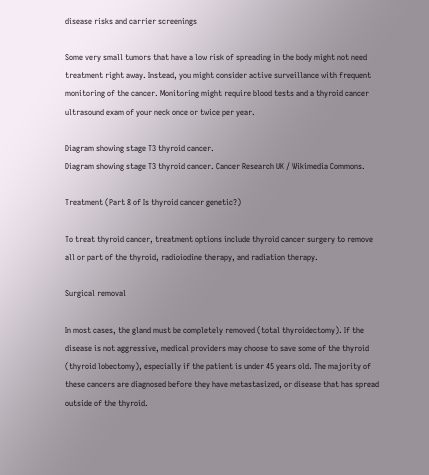disease risks and carrier screenings

Some very small tumors that have a low risk of spreading in the body might not need treatment right away. Instead, you might consider active surveillance with frequent monitoring of the cancer. Monitoring might require blood tests and a thyroid cancer ultrasound exam of your neck once or twice per year.

Diagram showing stage T3 thyroid cancer.
Diagram showing stage T3 thyroid cancer. Cancer Research UK / Wikimedia Commons.

Treatment (Part 8 of Is thyroid cancer genetic?)

To treat thyroid cancer, treatment options include thyroid cancer surgery to remove all or part of the thyroid, radioiodine therapy, and radiation therapy.

Surgical removal

In most cases, the gland must be completely removed (total thyroidectomy). If the disease is not aggressive, medical providers may choose to save some of the thyroid (thyroid lobectomy), especially if the patient is under 45 years old. The majority of these cancers are diagnosed before they have metastasized, or disease that has spread outside of the thyroid.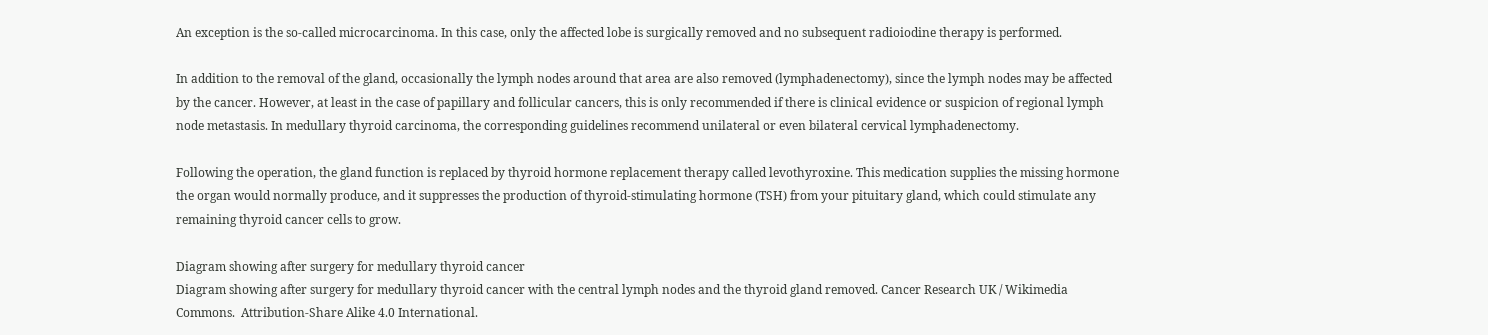An exception is the so-called microcarcinoma. In this case, only the affected lobe is surgically removed and no subsequent radioiodine therapy is performed.

In addition to the removal of the gland, occasionally the lymph nodes around that area are also removed (lymphadenectomy), since the lymph nodes may be affected by the cancer. However, at least in the case of papillary and follicular cancers, this is only recommended if there is clinical evidence or suspicion of regional lymph node metastasis. In medullary thyroid carcinoma, the corresponding guidelines recommend unilateral or even bilateral cervical lymphadenectomy.

Following the operation, the gland function is replaced by thyroid hormone replacement therapy called levothyroxine. This medication supplies the missing hormone the organ would normally produce, and it suppresses the production of thyroid-stimulating hormone (TSH) from your pituitary gland, which could stimulate any remaining thyroid cancer cells to grow.

Diagram showing after surgery for medullary thyroid cancer
Diagram showing after surgery for medullary thyroid cancer with the central lymph nodes and the thyroid gland removed. Cancer Research UK / Wikimedia Commons.  Attribution-Share Alike 4.0 International.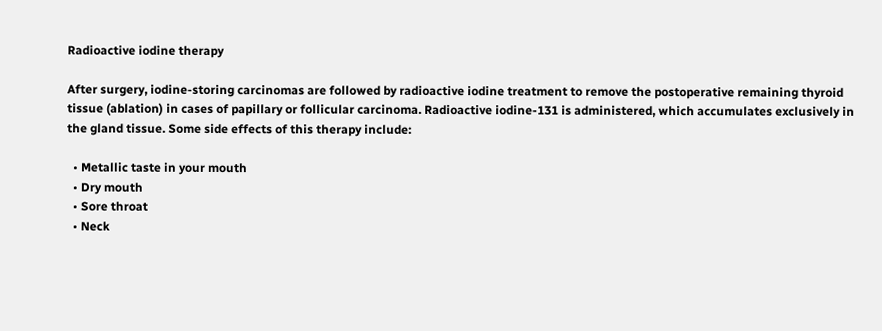Radioactive iodine therapy

After surgery, iodine-storing carcinomas are followed by radioactive iodine treatment to remove the postoperative remaining thyroid tissue (ablation) in cases of papillary or follicular carcinoma. Radioactive iodine-131 is administered, which accumulates exclusively in the gland tissue. Some side effects of this therapy include:

  • Metallic taste in your mouth
  • Dry mouth
  • Sore throat
  • Neck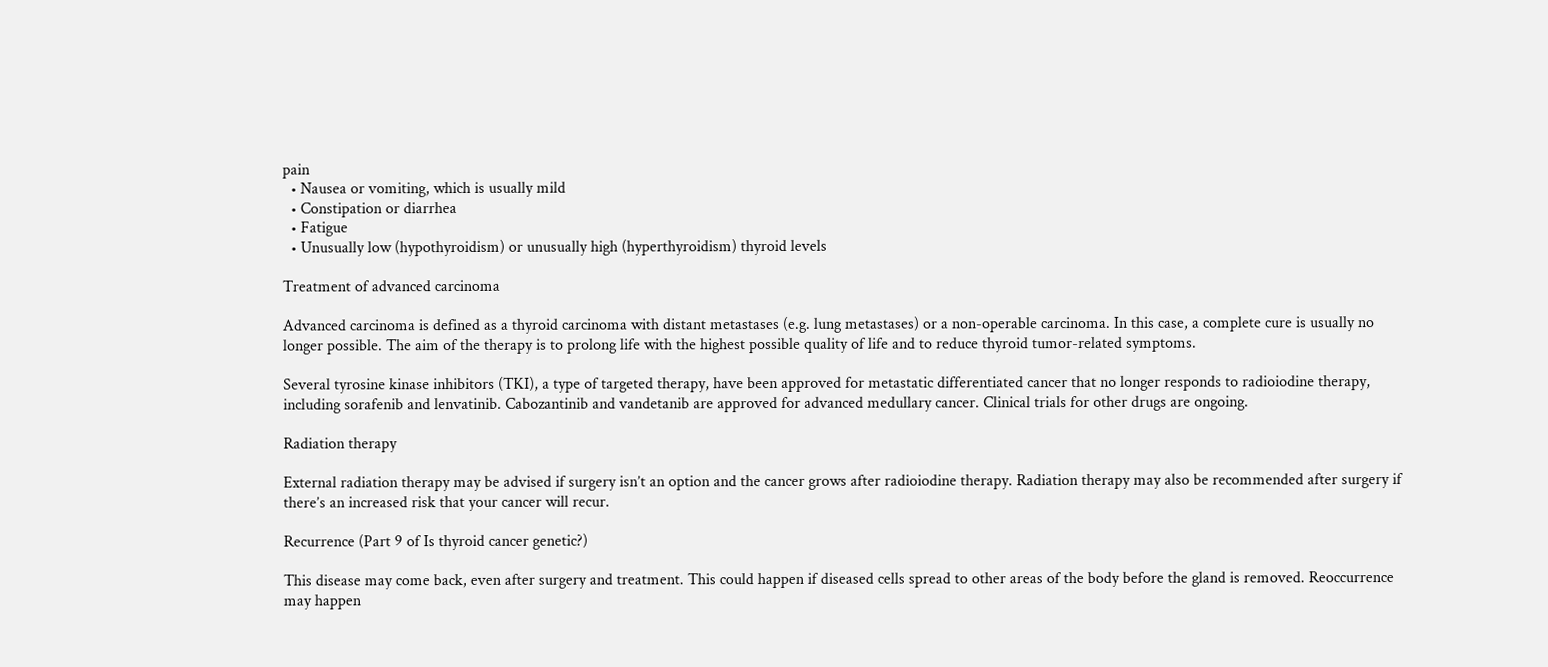pain
  • Nausea or vomiting, which is usually mild
  • Constipation or diarrhea
  • Fatigue
  • Unusually low (hypothyroidism) or unusually high (hyperthyroidism) thyroid levels

Treatment of advanced carcinoma

Advanced carcinoma is defined as a thyroid carcinoma with distant metastases (e.g. lung metastases) or a non-operable carcinoma. In this case, a complete cure is usually no longer possible. The aim of the therapy is to prolong life with the highest possible quality of life and to reduce thyroid tumor-related symptoms.

Several tyrosine kinase inhibitors (TKI), a type of targeted therapy, have been approved for metastatic differentiated cancer that no longer responds to radioiodine therapy, including sorafenib and lenvatinib. Cabozantinib and vandetanib are approved for advanced medullary cancer. Clinical trials for other drugs are ongoing.

Radiation therapy

External radiation therapy may be advised if surgery isn’t an option and the cancer grows after radioiodine therapy. Radiation therapy may also be recommended after surgery if there’s an increased risk that your cancer will recur.

Recurrence (Part 9 of Is thyroid cancer genetic?)

This disease may come back, even after surgery and treatment. This could happen if diseased cells spread to other areas of the body before the gland is removed. Reoccurrence may happen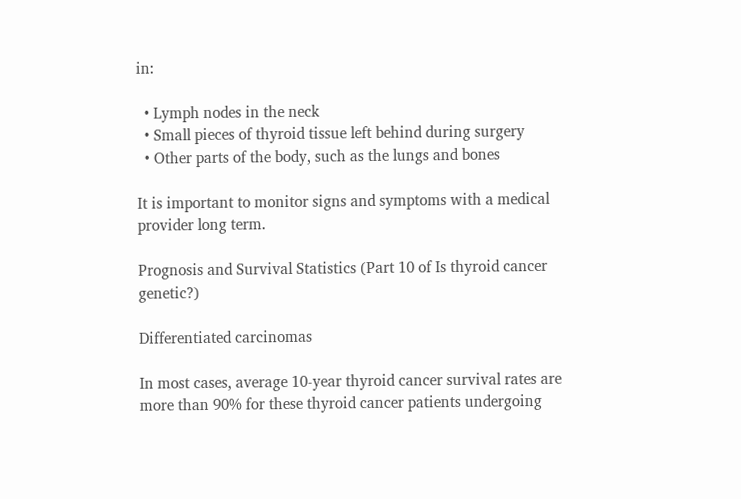in:

  • Lymph nodes in the neck
  • Small pieces of thyroid tissue left behind during surgery
  • Other parts of the body, such as the lungs and bones

It is important to monitor signs and symptoms with a medical provider long term.

Prognosis and Survival Statistics (Part 10 of Is thyroid cancer genetic?)

Differentiated carcinomas

In most cases, average 10-year thyroid cancer survival rates are more than 90% for these thyroid cancer patients undergoing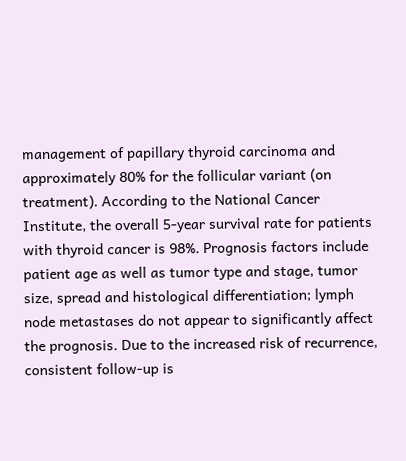management of papillary thyroid carcinoma and approximately 80% for the follicular variant (on treatment). According to the National Cancer Institute, the overall 5-year survival rate for patients with thyroid cancer is 98%. Prognosis factors include patient age as well as tumor type and stage, tumor size, spread and histological differentiation; lymph node metastases do not appear to significantly affect the prognosis. Due to the increased risk of recurrence, consistent follow-up is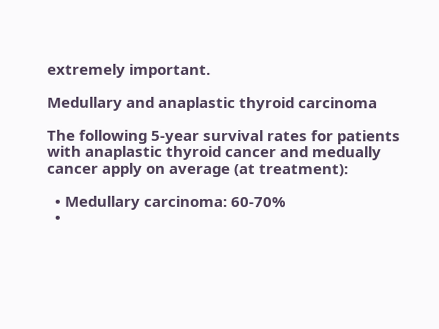extremely important.

Medullary and anaplastic thyroid carcinoma

The following 5-year survival rates for patients with anaplastic thyroid cancer and medually cancer apply on average (at treatment):

  • Medullary carcinoma: 60-70%
  •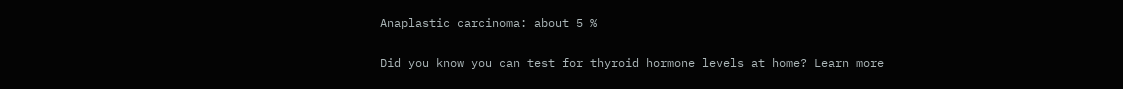Anaplastic carcinoma: about 5 %

Did you know you can test for thyroid hormone levels at home? Learn more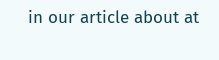in our article about at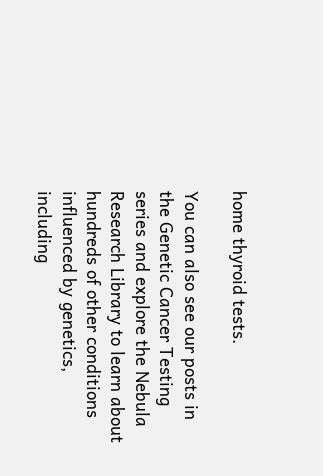home thyroid tests.

You can also see our posts in the Genetic Cancer Testing series and explore the Nebula Research Library to learn about hundreds of other conditions influenced by genetics, including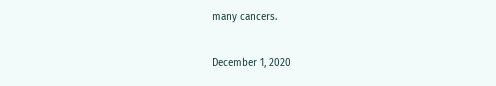many cancers.

December 1, 2020